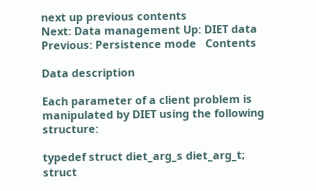next up previous contents
Next: Data management Up: DIET data Previous: Persistence mode   Contents

Data description

Each parameter of a client problem is manipulated by DIET using the following structure:

typedef struct diet_arg_s diet_arg_t;
struct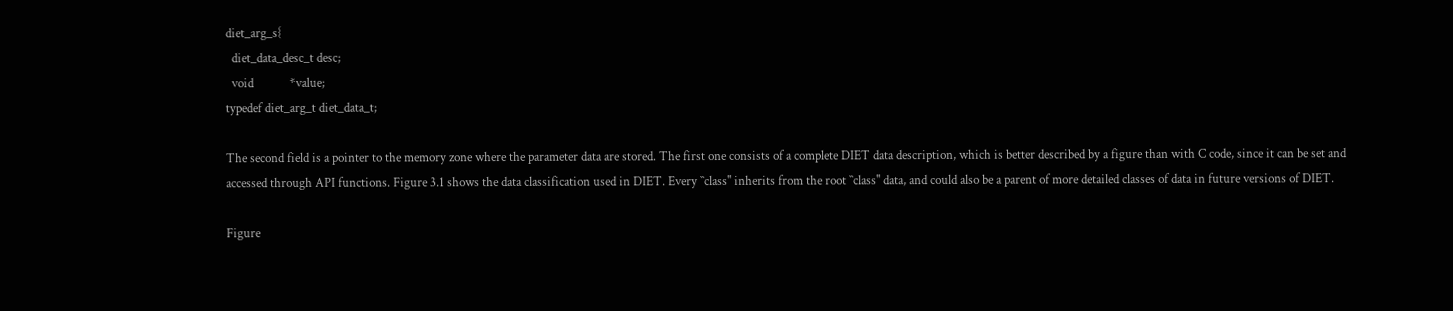diet_arg_s{
  diet_data_desc_t desc;
  void            *value;
typedef diet_arg_t diet_data_t;

The second field is a pointer to the memory zone where the parameter data are stored. The first one consists of a complete DIET data description, which is better described by a figure than with C code, since it can be set and accessed through API functions. Figure 3.1 shows the data classification used in DIET. Every ``class'' inherits from the root ``class'' data, and could also be a parent of more detailed classes of data in future versions of DIET.

Figure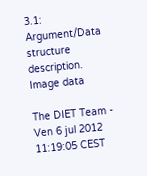3.1: Argument/Data structure description.
Image data

The DIET Team - Ven 6 jul 2012 11:19:05 CEST